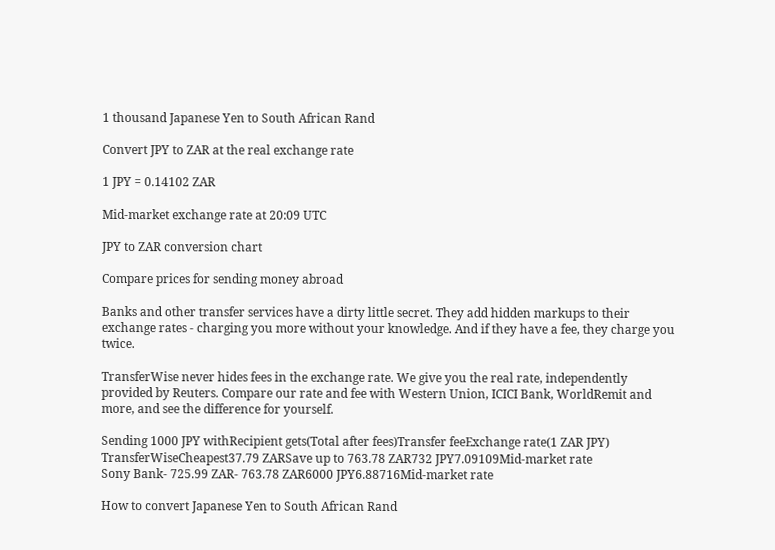1 thousand Japanese Yen to South African Rand

Convert JPY to ZAR at the real exchange rate

1 JPY = 0.14102 ZAR

Mid-market exchange rate at 20:09 UTC

JPY to ZAR conversion chart

Compare prices for sending money abroad

Banks and other transfer services have a dirty little secret. They add hidden markups to their exchange rates - charging you more without your knowledge. And if they have a fee, they charge you twice.

TransferWise never hides fees in the exchange rate. We give you the real rate, independently provided by Reuters. Compare our rate and fee with Western Union, ICICI Bank, WorldRemit and more, and see the difference for yourself.

Sending 1000 JPY withRecipient gets(Total after fees)Transfer feeExchange rate(1 ZAR JPY)
TransferWiseCheapest37.79 ZARSave up to 763.78 ZAR732 JPY7.09109Mid-market rate
Sony Bank- 725.99 ZAR- 763.78 ZAR6000 JPY6.88716Mid-market rate

How to convert Japanese Yen to South African Rand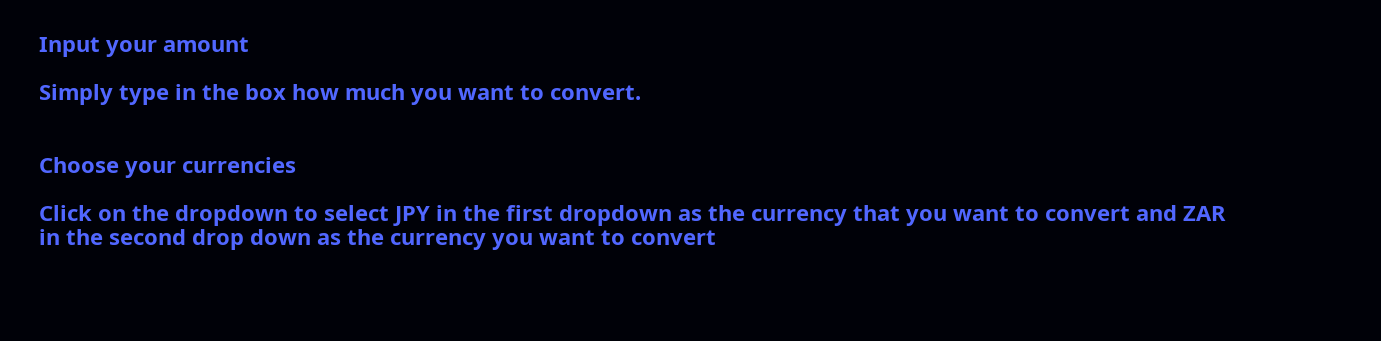Input your amount

Simply type in the box how much you want to convert.


Choose your currencies

Click on the dropdown to select JPY in the first dropdown as the currency that you want to convert and ZAR in the second drop down as the currency you want to convert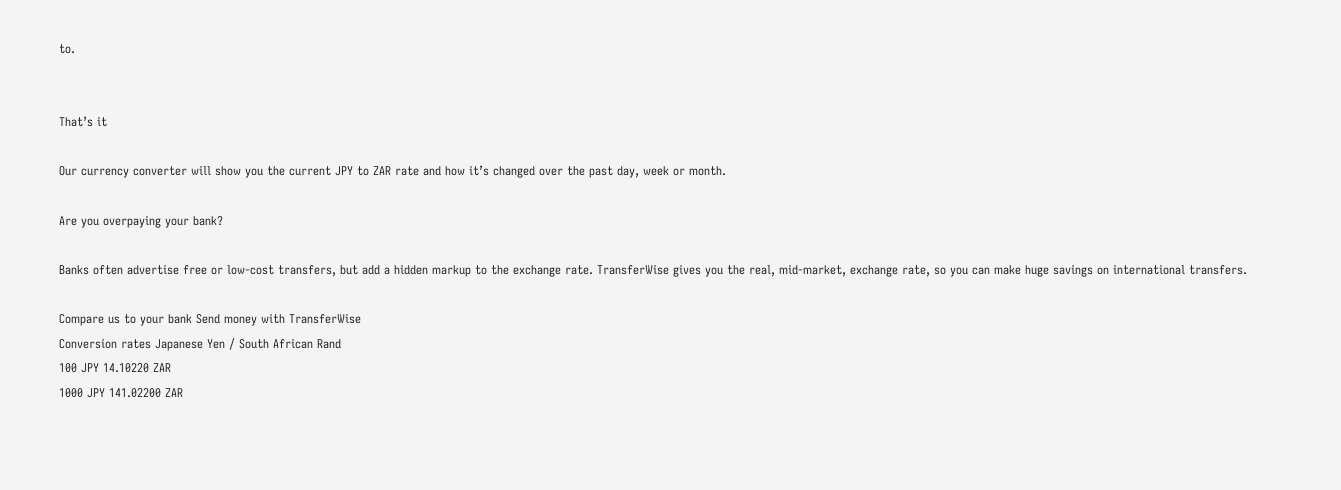to.


That’s it

Our currency converter will show you the current JPY to ZAR rate and how it’s changed over the past day, week or month.

Are you overpaying your bank?

Banks often advertise free or low-cost transfers, but add a hidden markup to the exchange rate. TransferWise gives you the real, mid-market, exchange rate, so you can make huge savings on international transfers.

Compare us to your bank Send money with TransferWise
Conversion rates Japanese Yen / South African Rand
100 JPY 14.10220 ZAR
1000 JPY 141.02200 ZAR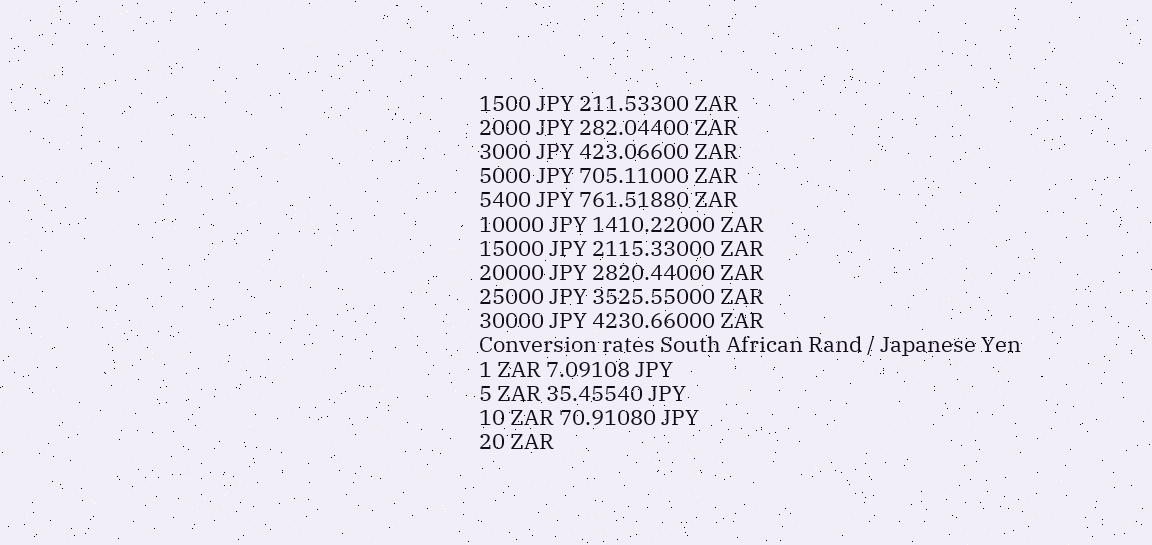1500 JPY 211.53300 ZAR
2000 JPY 282.04400 ZAR
3000 JPY 423.06600 ZAR
5000 JPY 705.11000 ZAR
5400 JPY 761.51880 ZAR
10000 JPY 1410.22000 ZAR
15000 JPY 2115.33000 ZAR
20000 JPY 2820.44000 ZAR
25000 JPY 3525.55000 ZAR
30000 JPY 4230.66000 ZAR
Conversion rates South African Rand / Japanese Yen
1 ZAR 7.09108 JPY
5 ZAR 35.45540 JPY
10 ZAR 70.91080 JPY
20 ZAR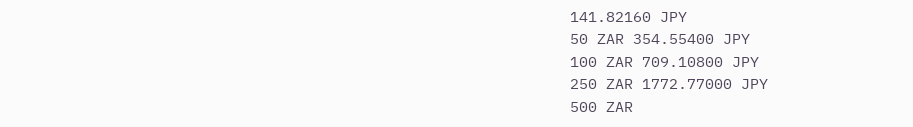141.82160 JPY
50 ZAR 354.55400 JPY
100 ZAR 709.10800 JPY
250 ZAR 1772.77000 JPY
500 ZAR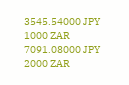3545.54000 JPY
1000 ZAR 7091.08000 JPY
2000 ZAR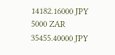14182.16000 JPY
5000 ZAR 35455.40000 JPY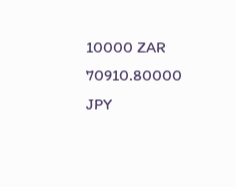10000 ZAR 70910.80000 JPY